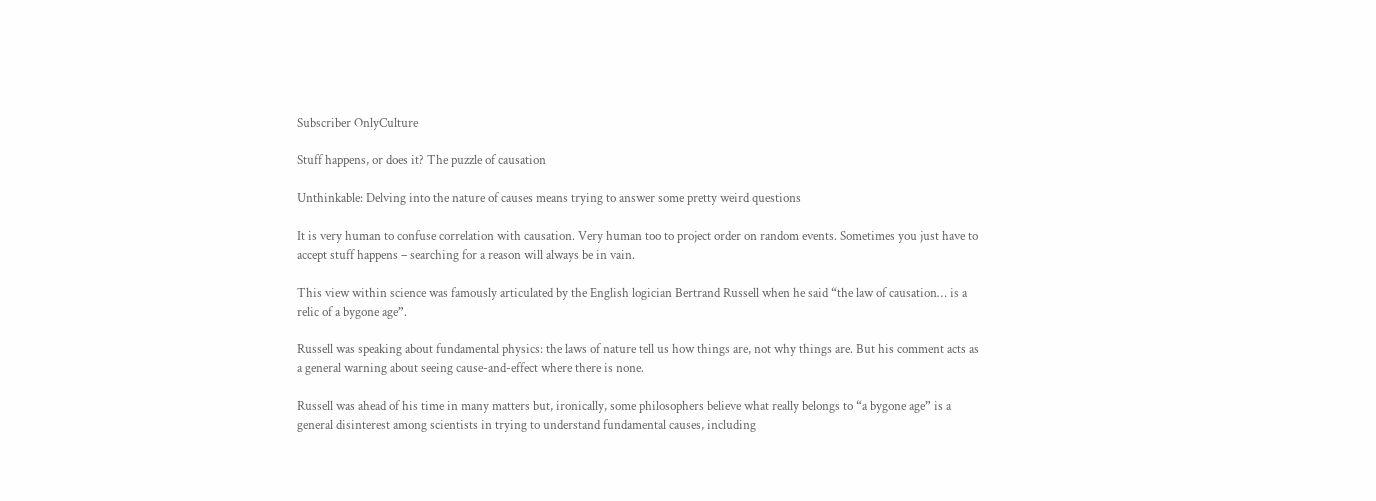Subscriber OnlyCulture

Stuff happens, or does it? The puzzle of causation

Unthinkable: Delving into the nature of causes means trying to answer some pretty weird questions

It is very human to confuse correlation with causation. Very human too to project order on random events. Sometimes you just have to accept stuff happens – searching for a reason will always be in vain.

This view within science was famously articulated by the English logician Bertrand Russell when he said “the law of causation… is a relic of a bygone age”.

Russell was speaking about fundamental physics: the laws of nature tell us how things are, not why things are. But his comment acts as a general warning about seeing cause-and-effect where there is none.

Russell was ahead of his time in many matters but, ironically, some philosophers believe what really belongs to “a bygone age” is a general disinterest among scientists in trying to understand fundamental causes, including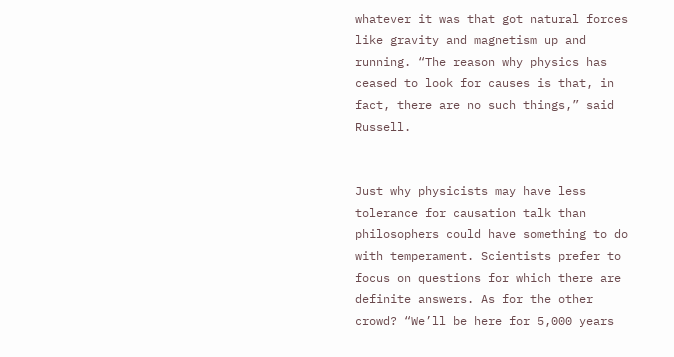whatever it was that got natural forces like gravity and magnetism up and running. “The reason why physics has ceased to look for causes is that, in fact, there are no such things,” said Russell.


Just why physicists may have less tolerance for causation talk than philosophers could have something to do with temperament. Scientists prefer to focus on questions for which there are definite answers. As for the other crowd? “We’ll be here for 5,000 years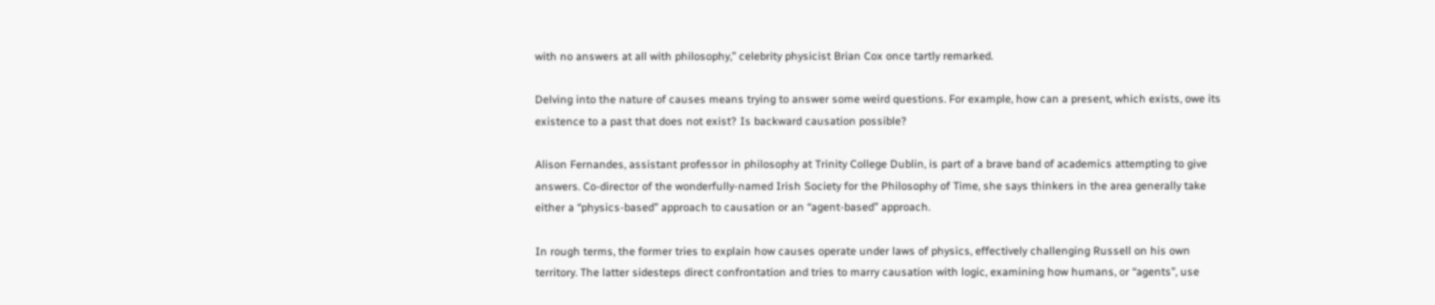with no answers at all with philosophy,” celebrity physicist Brian Cox once tartly remarked.

Delving into the nature of causes means trying to answer some weird questions. For example, how can a present, which exists, owe its existence to a past that does not exist? Is backward causation possible?

Alison Fernandes, assistant professor in philosophy at Trinity College Dublin, is part of a brave band of academics attempting to give answers. Co-director of the wonderfully-named Irish Society for the Philosophy of Time, she says thinkers in the area generally take either a “physics-based” approach to causation or an “agent-based” approach.

In rough terms, the former tries to explain how causes operate under laws of physics, effectively challenging Russell on his own territory. The latter sidesteps direct confrontation and tries to marry causation with logic, examining how humans, or “agents”, use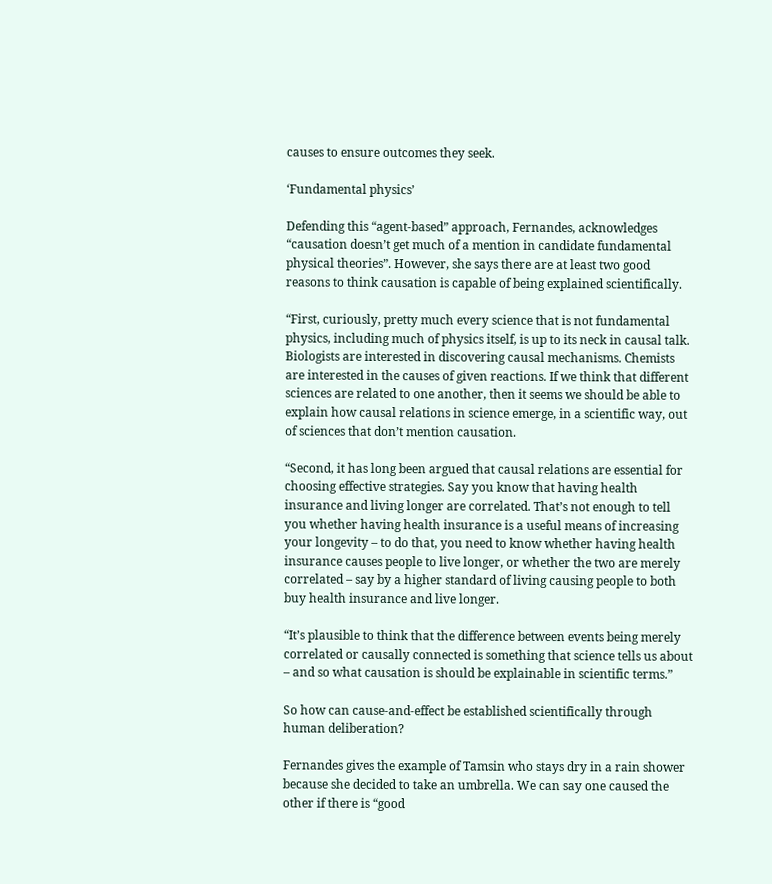causes to ensure outcomes they seek.

‘Fundamental physics’

Defending this “agent-based” approach, Fernandes, acknowledges “causation doesn’t get much of a mention in candidate fundamental physical theories”. However, she says there are at least two good reasons to think causation is capable of being explained scientifically.

“First, curiously, pretty much every science that is not fundamental physics, including much of physics itself, is up to its neck in causal talk. Biologists are interested in discovering causal mechanisms. Chemists are interested in the causes of given reactions. If we think that different sciences are related to one another, then it seems we should be able to explain how causal relations in science emerge, in a scientific way, out of sciences that don’t mention causation.

“Second, it has long been argued that causal relations are essential for choosing effective strategies. Say you know that having health insurance and living longer are correlated. That’s not enough to tell you whether having health insurance is a useful means of increasing your longevity – to do that, you need to know whether having health insurance causes people to live longer, or whether the two are merely correlated – say by a higher standard of living causing people to both buy health insurance and live longer.

“It’s plausible to think that the difference between events being merely correlated or causally connected is something that science tells us about – and so what causation is should be explainable in scientific terms.”

So how can cause-and-effect be established scientifically through human deliberation?

Fernandes gives the example of Tamsin who stays dry in a rain shower because she decided to take an umbrella. We can say one caused the other if there is “good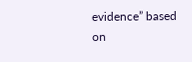evidence” based on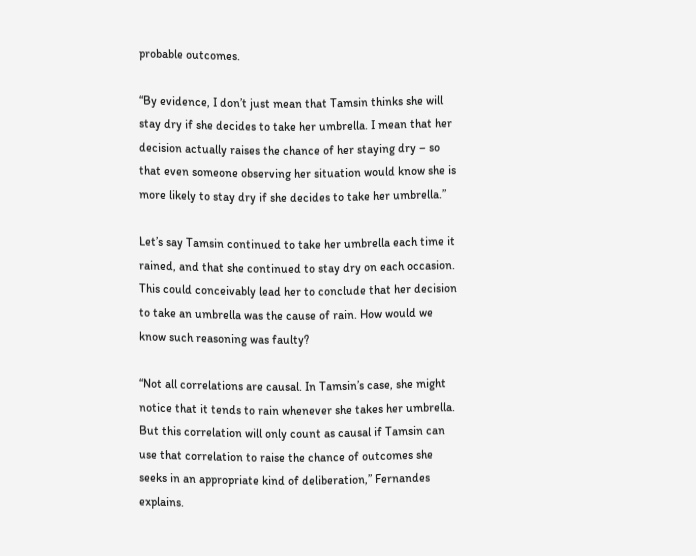probable outcomes.

“By evidence, I don’t just mean that Tamsin thinks she will stay dry if she decides to take her umbrella. I mean that her decision actually raises the chance of her staying dry – so that even someone observing her situation would know she is more likely to stay dry if she decides to take her umbrella.”

Let’s say Tamsin continued to take her umbrella each time it rained, and that she continued to stay dry on each occasion. This could conceivably lead her to conclude that her decision to take an umbrella was the cause of rain. How would we know such reasoning was faulty?

“Not all correlations are causal. In Tamsin’s case, she might notice that it tends to rain whenever she takes her umbrella. But this correlation will only count as causal if Tamsin can use that correlation to raise the chance of outcomes she seeks in an appropriate kind of deliberation,” Fernandes explains.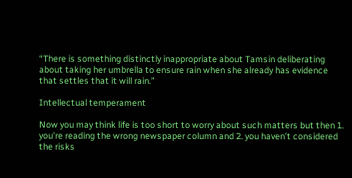“There is something distinctly inappropriate about Tamsin deliberating about taking her umbrella to ensure rain when she already has evidence that settles that it will rain.”

Intellectual temperament

Now you may think life is too short to worry about such matters but then 1. you’re reading the wrong newspaper column and 2. you haven’t considered the risks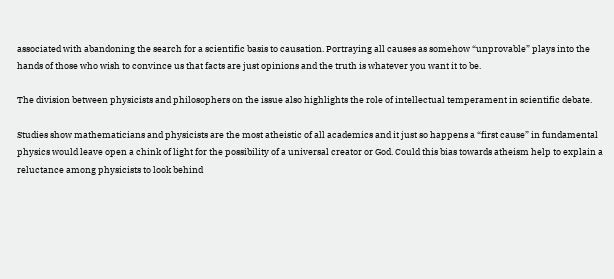associated with abandoning the search for a scientific basis to causation. Portraying all causes as somehow “unprovable” plays into the hands of those who wish to convince us that facts are just opinions and the truth is whatever you want it to be.

The division between physicists and philosophers on the issue also highlights the role of intellectual temperament in scientific debate.

Studies show mathematicians and physicists are the most atheistic of all academics and it just so happens a “first cause” in fundamental physics would leave open a chink of light for the possibility of a universal creator or God. Could this bias towards atheism help to explain a reluctance among physicists to look behind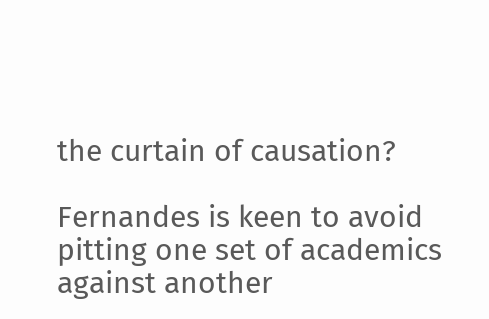the curtain of causation?

Fernandes is keen to avoid pitting one set of academics against another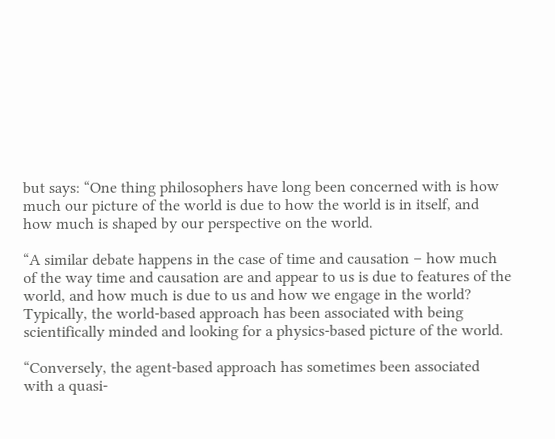but says: “One thing philosophers have long been concerned with is how much our picture of the world is due to how the world is in itself, and how much is shaped by our perspective on the world.

“A similar debate happens in the case of time and causation – how much of the way time and causation are and appear to us is due to features of the world, and how much is due to us and how we engage in the world? Typically, the world-based approach has been associated with being scientifically minded and looking for a physics-based picture of the world.

“Conversely, the agent-based approach has sometimes been associated with a quasi-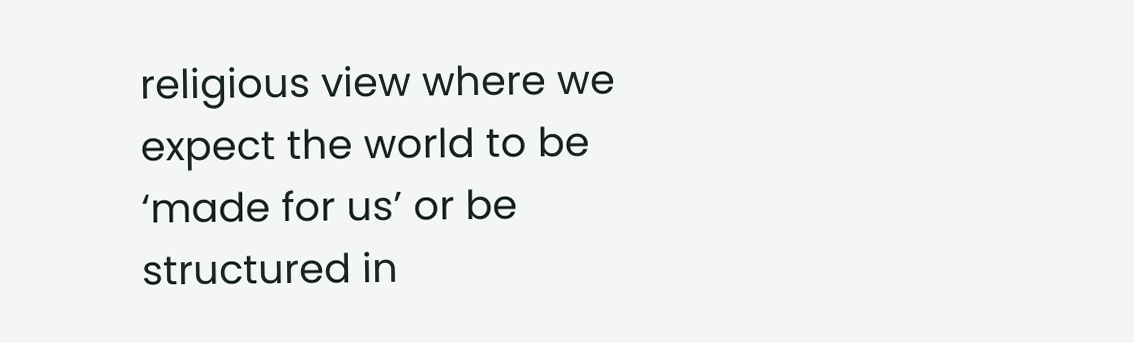religious view where we expect the world to be ‘made for us’ or be structured in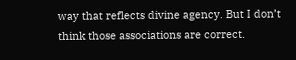way that reflects divine agency. But I don’t think those associations are correct.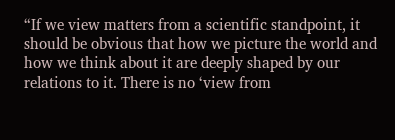“If we view matters from a scientific standpoint, it should be obvious that how we picture the world and how we think about it are deeply shaped by our relations to it. There is no ‘view from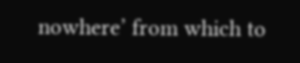nowhere’ from which to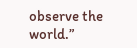observe the world.”